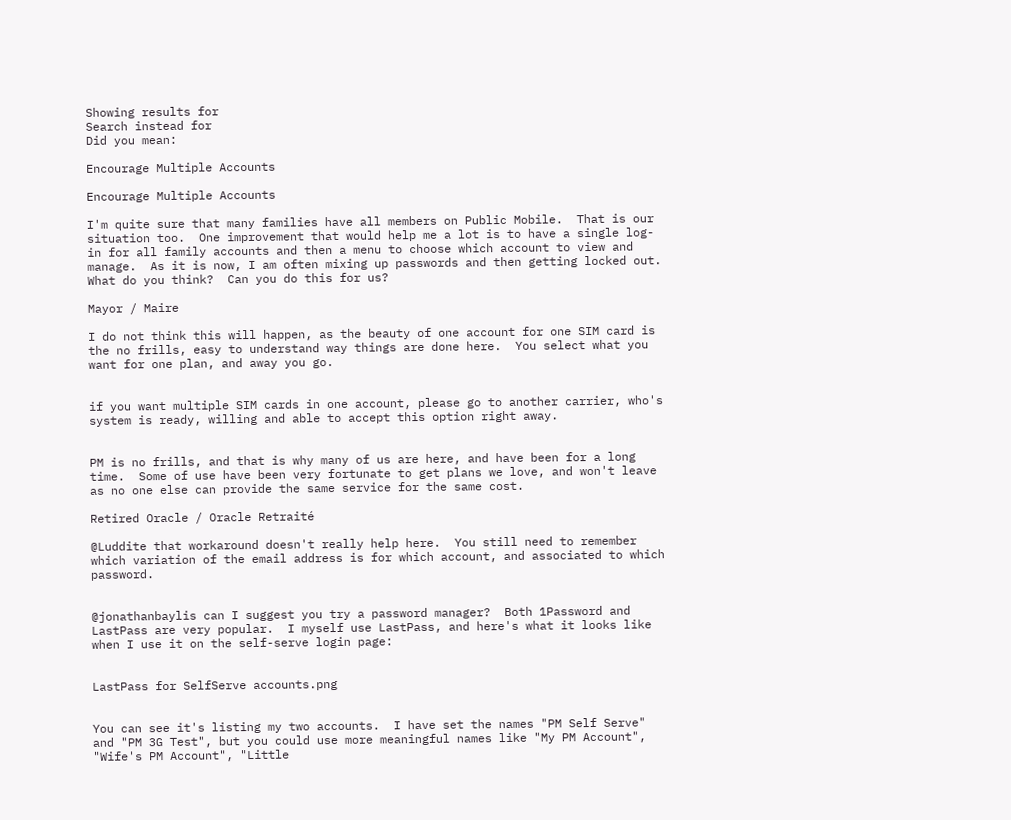Showing results for
Search instead for
Did you mean:

Encourage Multiple Accounts

Encourage Multiple Accounts

I'm quite sure that many families have all members on Public Mobile.  That is our situation too.  One improvement that would help me a lot is to have a single log-in for all family accounts and then a menu to choose which account to view and manage.  As it is now, I am often mixing up passwords and then getting locked out.  What do you think?  Can you do this for us?

Mayor / Maire

I do not think this will happen, as the beauty of one account for one SIM card is the no frills, easy to understand way things are done here.  You select what you want for one plan, and away you go.


if you want multiple SIM cards in one account, please go to another carrier, who's system is ready, willing and able to accept this option right away.


PM is no frills, and that is why many of us are here, and have been for a long time.  Some of use have been very fortunate to get plans we love, and won't leave as no one else can provide the same service for the same cost.

Retired Oracle / Oracle Retraité

@Luddite that workaround doesn't really help here.  You still need to remember which variation of the email address is for which account, and associated to which password.


@jonathanbaylis can I suggest you try a password manager?  Both 1Password and LastPass are very popular.  I myself use LastPass, and here's what it looks like when I use it on the self-serve login page:


LastPass for SelfServe accounts.png


You can see it's listing my two accounts.  I have set the names "PM Self Serve" and "PM 3G Test", but you could use more meaningful names like "My PM Account", "Wife's PM Account", "Little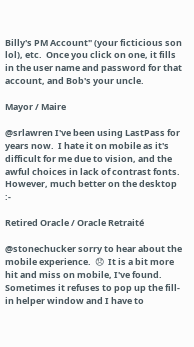Billy's PM Account" (your ficticious son lol), etc.  Once you click on one, it fills in the user name and password for that account, and Bob's your uncle.

Mayor / Maire

@srlawren I've been using LastPass for years now.  I hate it on mobile as it's difficult for me due to vision, and the awful choices in lack of contrast fonts.  However, much better on the desktop :-

Retired Oracle / Oracle Retraité

@stonechucker sorry to hear about the mobile experience.  😞  It is a bit more hit and miss on mobile, I've found.  Sometimes it refuses to pop up the fill-in helper window and I have to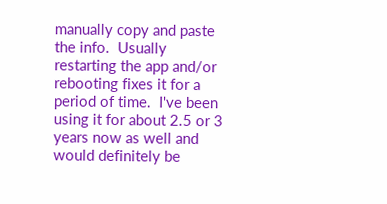manually copy and paste the info.  Usually restarting the app and/or rebooting fixes it for a period of time.  I've been using it for about 2.5 or 3 years now as well and would definitely be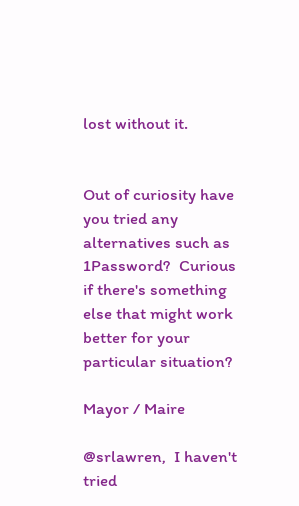lost without it.


Out of curiosity have you tried any alternatives such as 1Password?  Curious if there's something else that might work better for your particular situation?

Mayor / Maire

@srlawren,  I haven't tried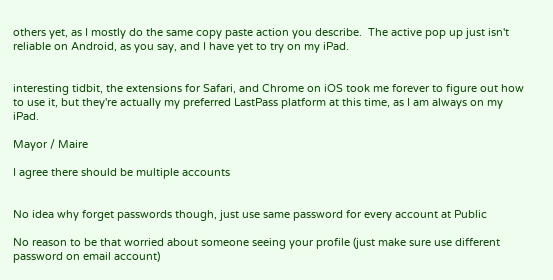others yet, as I mostly do the same copy paste action you describe.  The active pop up just isn't reliable on Android, as you say, and I have yet to try on my iPad.


interesting tidbit, the extensions for Safari, and Chrome on iOS took me forever to figure out how to use it, but they're actually my preferred LastPass platform at this time, as I am always on my iPad.

Mayor / Maire

I agree there should be multiple accounts


No idea why forget passwords though, just use same password for every account at Public

No reason to be that worried about someone seeing your profile (just make sure use different password on email account)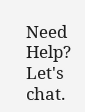Need Help? Let's chat.